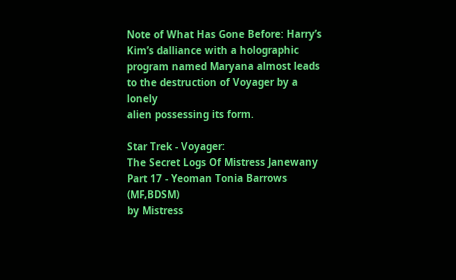Note of What Has Gone Before: Harry’s Kim’s dalliance with a holographic
program named Maryana almost leads to the destruction of Voyager by a lonely
alien possessing its form.

Star Trek - Voyager:
The Secret Logs Of Mistress Janewany Part 17 - Yeoman Tonia Barrows (MF,BDSM)
by Mistress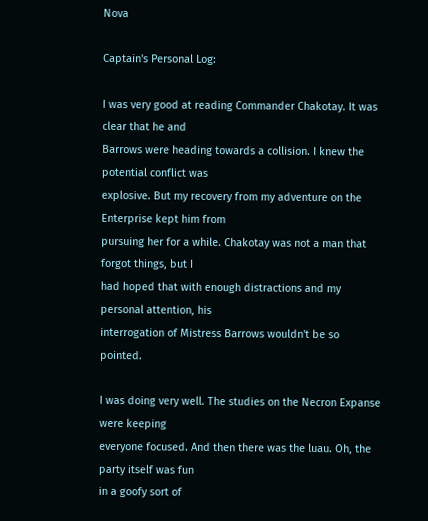Nova

Captain's Personal Log:

I was very good at reading Commander Chakotay. It was clear that he and
Barrows were heading towards a collision. I knew the potential conflict was
explosive. But my recovery from my adventure on the Enterprise kept him from
pursuing her for a while. Chakotay was not a man that forgot things, but I
had hoped that with enough distractions and my personal attention, his
interrogation of Mistress Barrows wouldn't be so pointed.

I was doing very well. The studies on the Necron Expanse were keeping
everyone focused. And then there was the luau. Oh, the party itself was fun
in a goofy sort of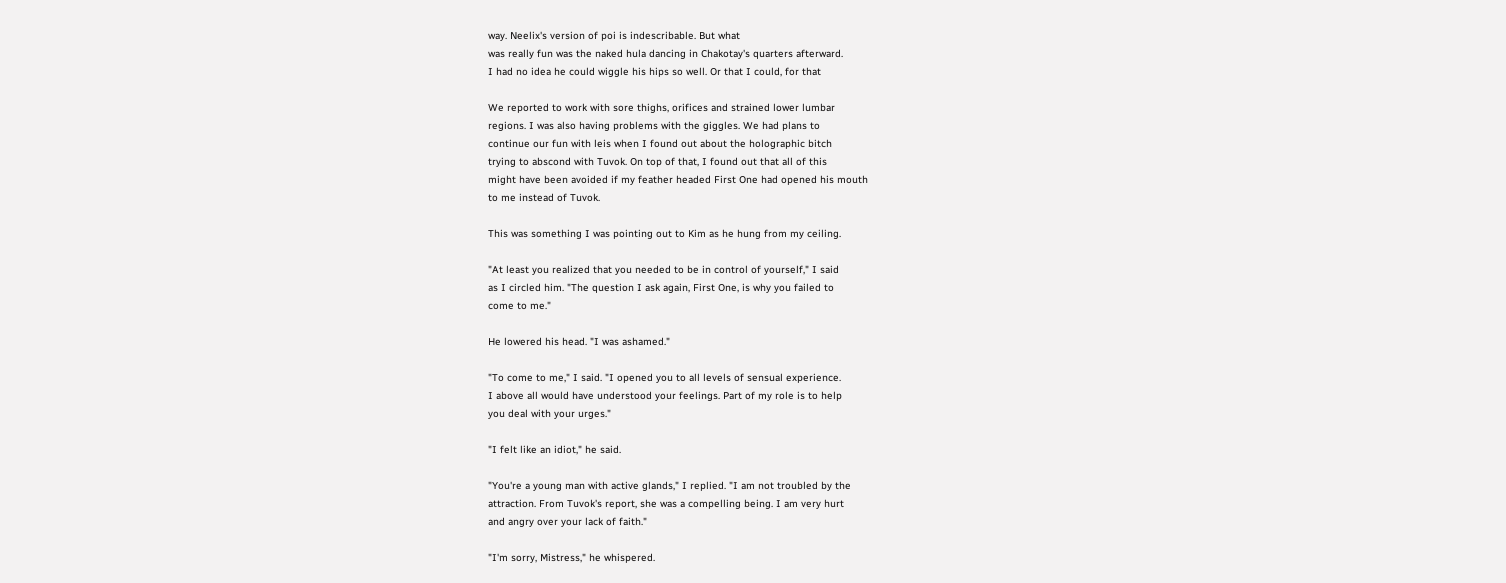way. Neelix's version of poi is indescribable. But what
was really fun was the naked hula dancing in Chakotay's quarters afterward.
I had no idea he could wiggle his hips so well. Or that I could, for that

We reported to work with sore thighs, orifices and strained lower lumbar
regions. I was also having problems with the giggles. We had plans to
continue our fun with leis when I found out about the holographic bitch
trying to abscond with Tuvok. On top of that, I found out that all of this
might have been avoided if my feather headed First One had opened his mouth
to me instead of Tuvok.

This was something I was pointing out to Kim as he hung from my ceiling.

"At least you realized that you needed to be in control of yourself," I said
as I circled him. "The question I ask again, First One, is why you failed to
come to me."

He lowered his head. "I was ashamed."

"To come to me," I said. "I opened you to all levels of sensual experience.
I above all would have understood your feelings. Part of my role is to help
you deal with your urges."

"I felt like an idiot," he said.

"You're a young man with active glands," I replied. "I am not troubled by the
attraction. From Tuvok's report, she was a compelling being. I am very hurt
and angry over your lack of faith."

"I'm sorry, Mistress," he whispered.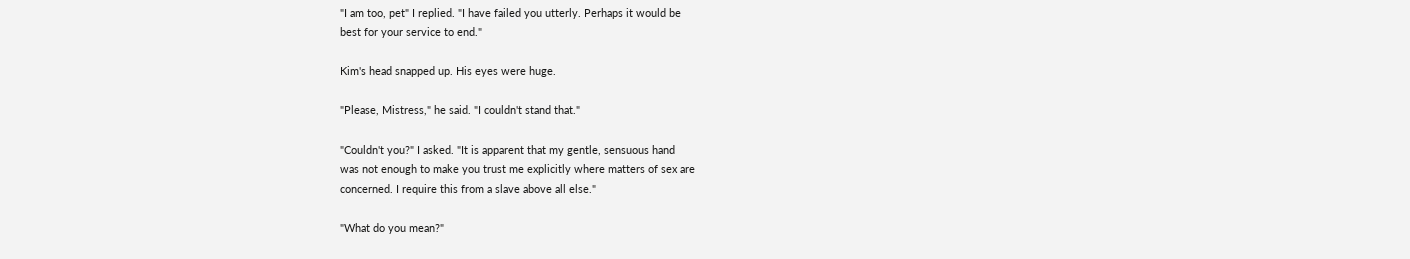"I am too, pet" I replied. "I have failed you utterly. Perhaps it would be
best for your service to end."

Kim's head snapped up. His eyes were huge.

"Please, Mistress," he said. "I couldn't stand that."

"Couldn't you?" I asked. "It is apparent that my gentle, sensuous hand
was not enough to make you trust me explicitly where matters of sex are
concerned. I require this from a slave above all else."

"What do you mean?"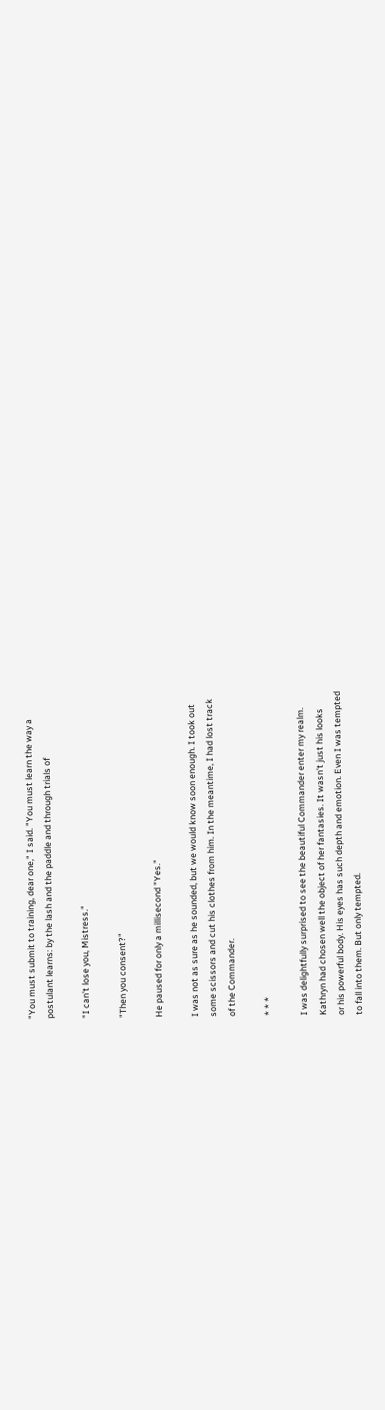"You must submit to training, dear one," I said. "You must learn the way a
postulant learns: by the lash and the paddle and through trials of

"I can't lose you, Mistress."

"Then you consent?"

He paused for only a millisecond "Yes."

I was not as sure as he sounded, but we would know soon enough. I took out
some scissors and cut his clothes from him. In the meantime, I had lost track
of the Commander.

* * *

I was delightfully surprised to see the beautiful Commander enter my realm.
Kathryn had chosen well the object of her fantasies. It wasn't just his looks
or his powerful body. His eyes has such depth and emotion. Even I was tempted
to fall into them. But only tempted.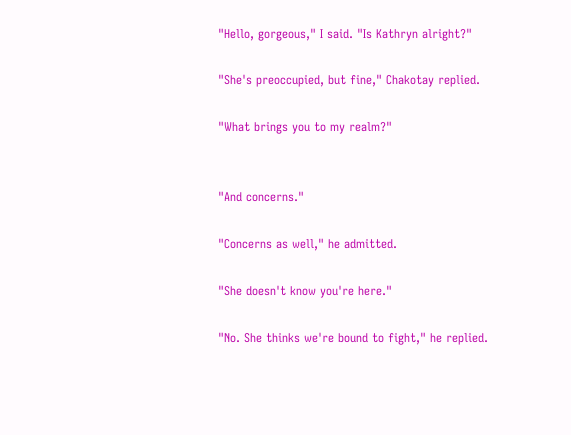"Hello, gorgeous," I said. "Is Kathryn alright?"

"She's preoccupied, but fine," Chakotay replied.

"What brings you to my realm?"


"And concerns."

"Concerns as well," he admitted.

"She doesn't know you're here."

"No. She thinks we're bound to fight," he replied.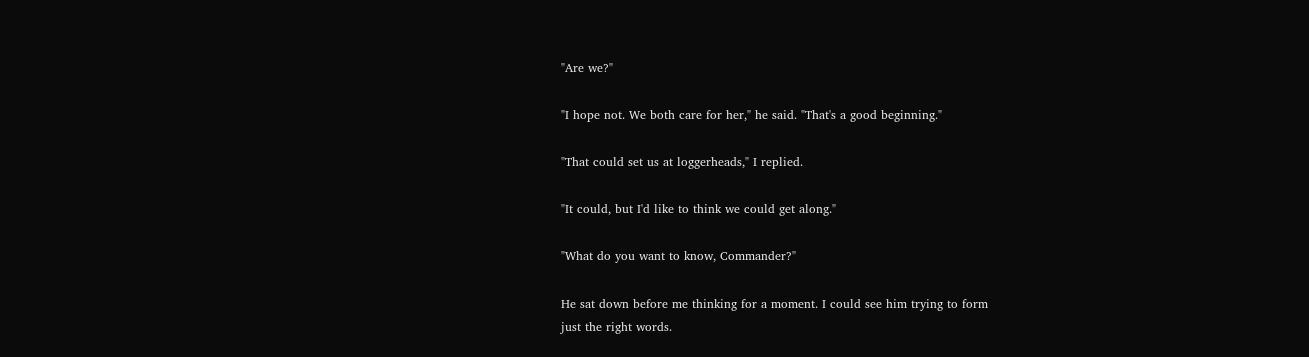"Are we?"

"I hope not. We both care for her," he said. "That's a good beginning."

"That could set us at loggerheads," I replied.

"It could, but I'd like to think we could get along."

"What do you want to know, Commander?"

He sat down before me thinking for a moment. I could see him trying to form
just the right words.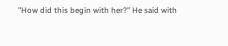"How did this begin with her?" He said with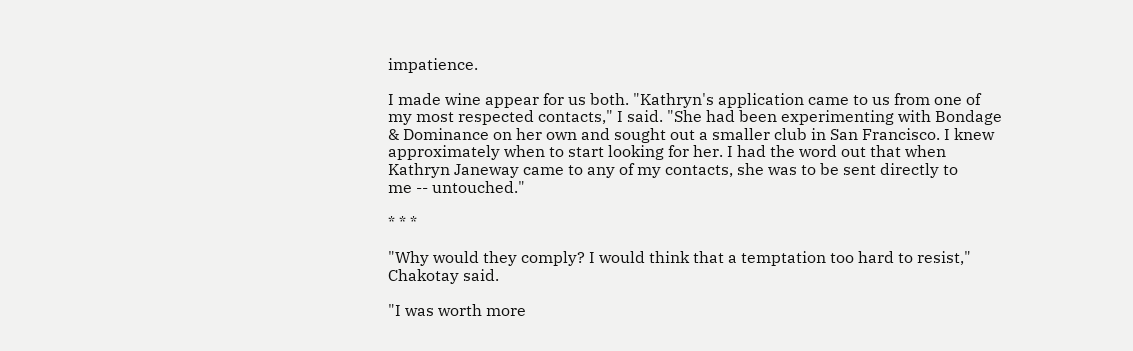impatience.

I made wine appear for us both. "Kathryn's application came to us from one of
my most respected contacts," I said. "She had been experimenting with Bondage
& Dominance on her own and sought out a smaller club in San Francisco. I knew
approximately when to start looking for her. I had the word out that when
Kathryn Janeway came to any of my contacts, she was to be sent directly to
me -- untouched."

* * *

"Why would they comply? I would think that a temptation too hard to resist,"
Chakotay said.

"I was worth more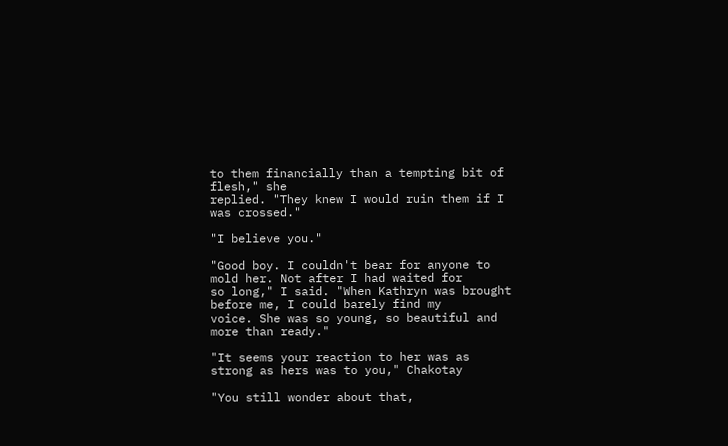to them financially than a tempting bit of flesh," she
replied. "They knew I would ruin them if I was crossed."

"I believe you."

"Good boy. I couldn't bear for anyone to mold her. Not after I had waited for
so long," I said. "When Kathryn was brought before me, I could barely find my
voice. She was so young, so beautiful and more than ready."

"It seems your reaction to her was as strong as hers was to you," Chakotay

"You still wonder about that,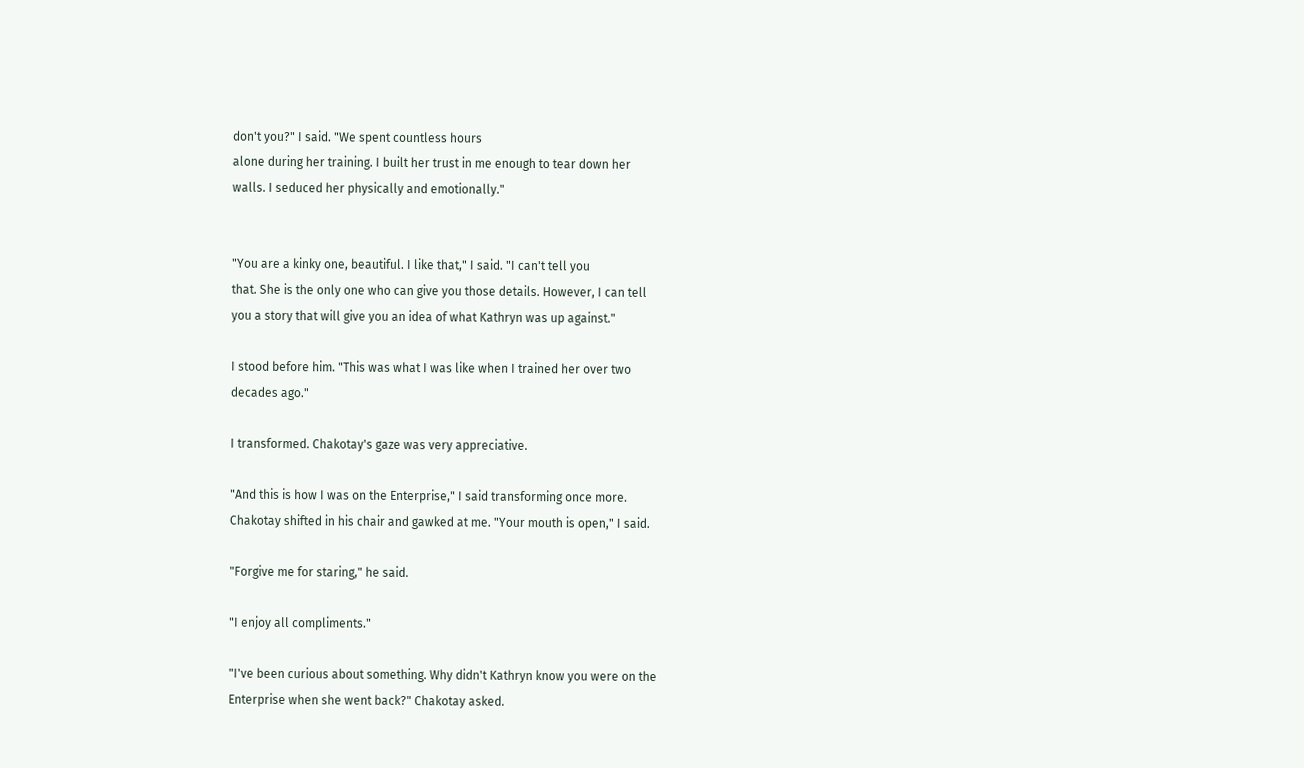don't you?" I said. "We spent countless hours
alone during her training. I built her trust in me enough to tear down her
walls. I seduced her physically and emotionally."


"You are a kinky one, beautiful. I like that," I said. "I can't tell you
that. She is the only one who can give you those details. However, I can tell
you a story that will give you an idea of what Kathryn was up against."

I stood before him. "This was what I was like when I trained her over two
decades ago."

I transformed. Chakotay's gaze was very appreciative.

"And this is how I was on the Enterprise," I said transforming once more.
Chakotay shifted in his chair and gawked at me. "Your mouth is open," I said.

"Forgive me for staring," he said.

"I enjoy all compliments."

"I've been curious about something. Why didn't Kathryn know you were on the
Enterprise when she went back?" Chakotay asked.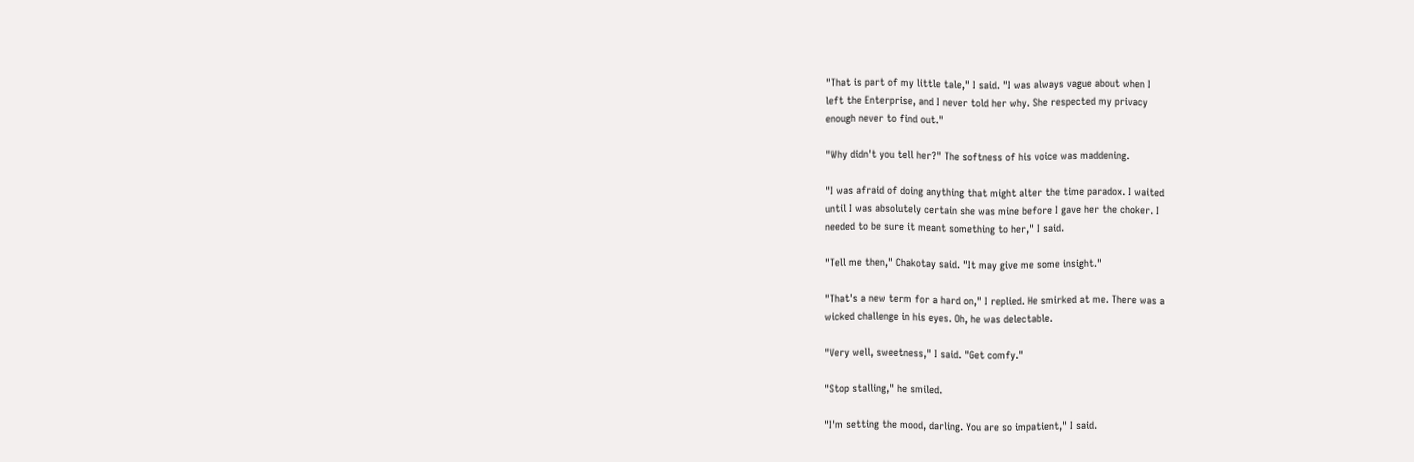"That is part of my little tale," I said. "I was always vague about when I
left the Enterprise, and I never told her why. She respected my privacy
enough never to find out."

"Why didn't you tell her?" The softness of his voice was maddening.

"I was afraid of doing anything that might alter the time paradox. I waited
until I was absolutely certain she was mine before I gave her the choker. I
needed to be sure it meant something to her," I said.

"Tell me then," Chakotay said. "It may give me some insight."

"That's a new term for a hard on," I replied. He smirked at me. There was a
wicked challenge in his eyes. Oh, he was delectable.

"Very well, sweetness," I said. "Get comfy."

"Stop stalling," he smiled.

"I'm setting the mood, darling. You are so impatient," I said.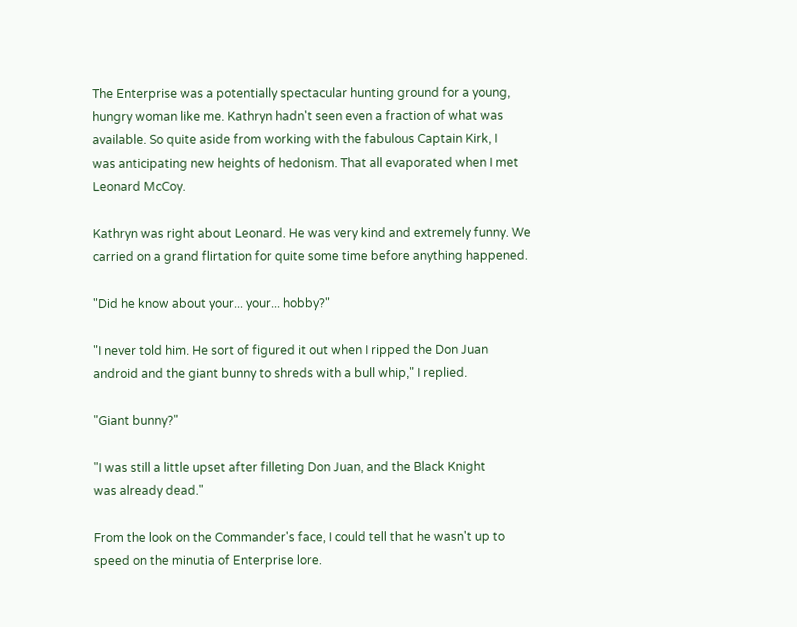The Enterprise was a potentially spectacular hunting ground for a young,
hungry woman like me. Kathryn hadn't seen even a fraction of what was
available. So quite aside from working with the fabulous Captain Kirk, I
was anticipating new heights of hedonism. That all evaporated when I met
Leonard McCoy.

Kathryn was right about Leonard. He was very kind and extremely funny. We
carried on a grand flirtation for quite some time before anything happened.

"Did he know about your... your... hobby?"

"I never told him. He sort of figured it out when I ripped the Don Juan
android and the giant bunny to shreds with a bull whip," I replied.

"Giant bunny?"

"I was still a little upset after filleting Don Juan, and the Black Knight
was already dead."

From the look on the Commander's face, I could tell that he wasn't up to
speed on the minutia of Enterprise lore.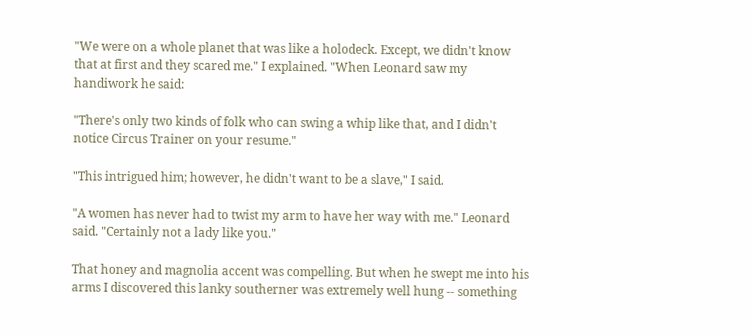"We were on a whole planet that was like a holodeck. Except, we didn't know
that at first and they scared me." I explained. "When Leonard saw my
handiwork he said:

"There's only two kinds of folk who can swing a whip like that, and I didn't
notice Circus Trainer on your resume."

"This intrigued him; however, he didn't want to be a slave," I said.

"A women has never had to twist my arm to have her way with me." Leonard
said. "Certainly not a lady like you."

That honey and magnolia accent was compelling. But when he swept me into his
arms I discovered this lanky southerner was extremely well hung -- something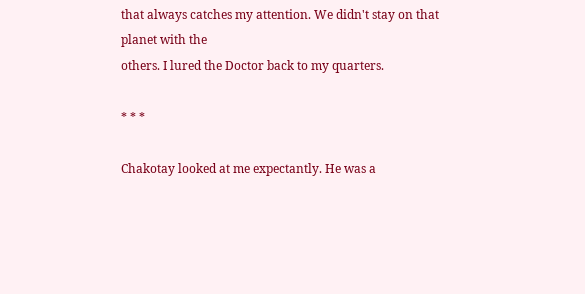that always catches my attention. We didn't stay on that planet with the
others. I lured the Doctor back to my quarters.

* * *

Chakotay looked at me expectantly. He was a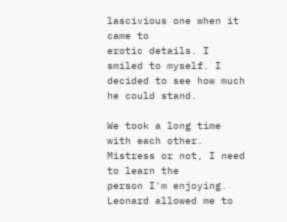lascivious one when it came to
erotic details. I smiled to myself. I decided to see how much he could stand.

We took a long time with each other. Mistress or not, I need to learn the
person I'm enjoying. Leonard allowed me to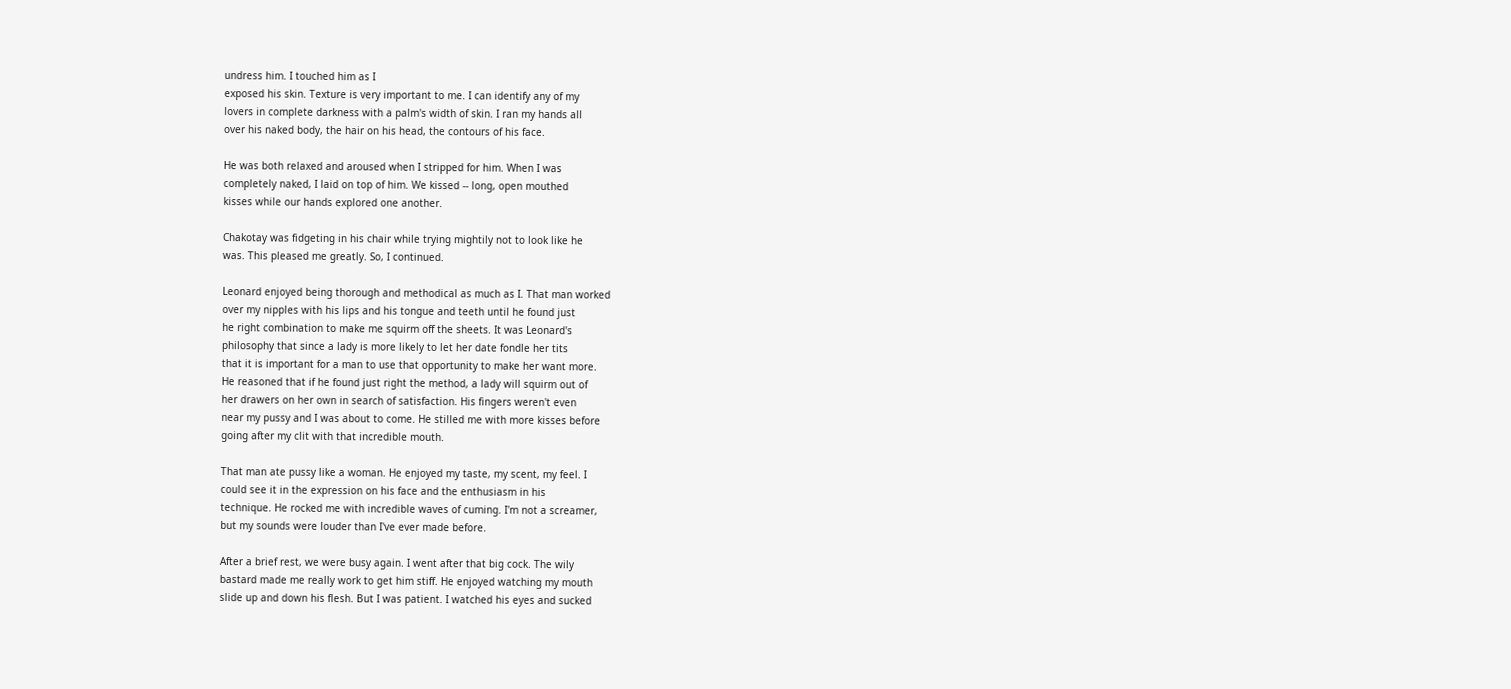undress him. I touched him as I
exposed his skin. Texture is very important to me. I can identify any of my
lovers in complete darkness with a palm's width of skin. I ran my hands all
over his naked body, the hair on his head, the contours of his face.

He was both relaxed and aroused when I stripped for him. When I was
completely naked, I laid on top of him. We kissed -- long, open mouthed
kisses while our hands explored one another.

Chakotay was fidgeting in his chair while trying mightily not to look like he
was. This pleased me greatly. So, I continued.

Leonard enjoyed being thorough and methodical as much as I. That man worked
over my nipples with his lips and his tongue and teeth until he found just
he right combination to make me squirm off the sheets. It was Leonard's
philosophy that since a lady is more likely to let her date fondle her tits
that it is important for a man to use that opportunity to make her want more.
He reasoned that if he found just right the method, a lady will squirm out of
her drawers on her own in search of satisfaction. His fingers weren't even
near my pussy and I was about to come. He stilled me with more kisses before
going after my clit with that incredible mouth.

That man ate pussy like a woman. He enjoyed my taste, my scent, my feel. I
could see it in the expression on his face and the enthusiasm in his
technique. He rocked me with incredible waves of cuming. I'm not a screamer,
but my sounds were louder than I've ever made before.

After a brief rest, we were busy again. I went after that big cock. The wily
bastard made me really work to get him stiff. He enjoyed watching my mouth
slide up and down his flesh. But I was patient. I watched his eyes and sucked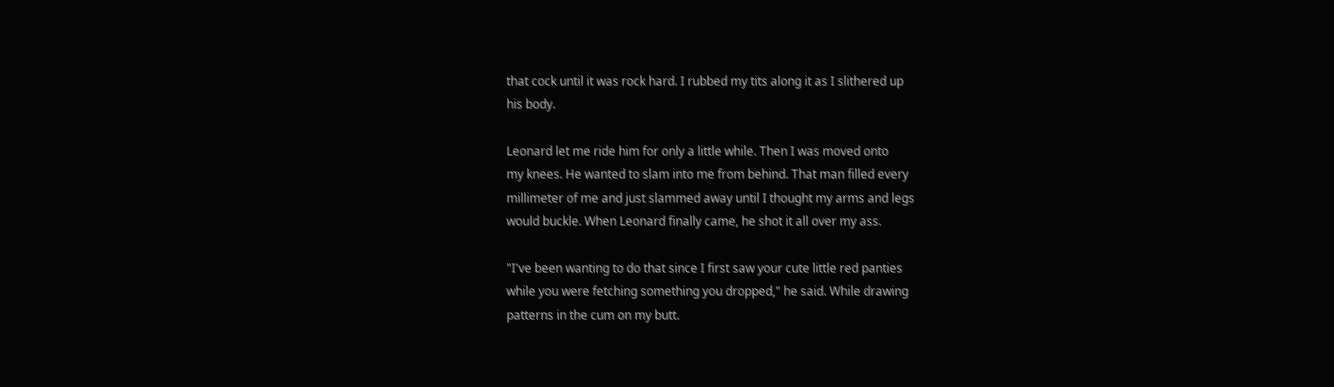that cock until it was rock hard. I rubbed my tits along it as I slithered up
his body.

Leonard let me ride him for only a little while. Then I was moved onto
my knees. He wanted to slam into me from behind. That man filled every
millimeter of me and just slammed away until I thought my arms and legs
would buckle. When Leonard finally came, he shot it all over my ass.

"I've been wanting to do that since I first saw your cute little red panties
while you were fetching something you dropped," he said. While drawing
patterns in the cum on my butt.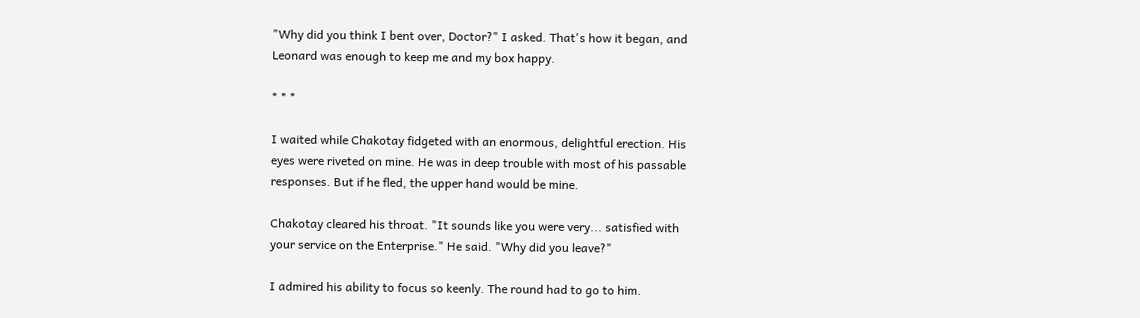"Why did you think I bent over, Doctor?" I asked. That's how it began, and
Leonard was enough to keep me and my box happy.

* * *

I waited while Chakotay fidgeted with an enormous, delightful erection. His
eyes were riveted on mine. He was in deep trouble with most of his passable
responses. But if he fled, the upper hand would be mine.

Chakotay cleared his throat. "It sounds like you were very... satisfied with
your service on the Enterprise." He said. "Why did you leave?"

I admired his ability to focus so keenly. The round had to go to him.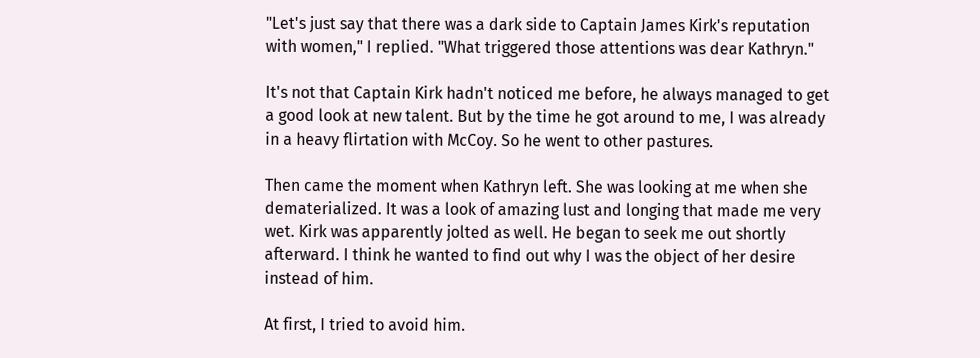"Let's just say that there was a dark side to Captain James Kirk's reputation
with women," I replied. "What triggered those attentions was dear Kathryn."

It's not that Captain Kirk hadn't noticed me before, he always managed to get
a good look at new talent. But by the time he got around to me, I was already
in a heavy flirtation with McCoy. So he went to other pastures.

Then came the moment when Kathryn left. She was looking at me when she
dematerialized. It was a look of amazing lust and longing that made me very
wet. Kirk was apparently jolted as well. He began to seek me out shortly
afterward. I think he wanted to find out why I was the object of her desire
instead of him.

At first, I tried to avoid him.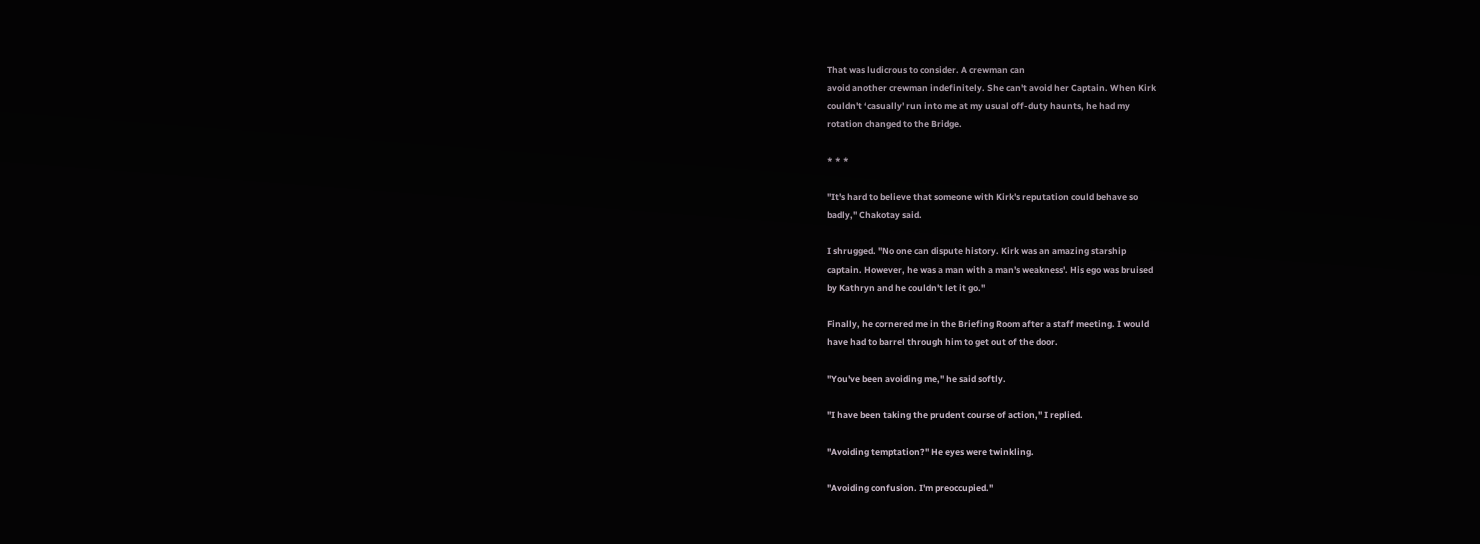That was ludicrous to consider. A crewman can
avoid another crewman indefinitely. She can't avoid her Captain. When Kirk
couldn't ‘casually' run into me at my usual off-duty haunts, he had my
rotation changed to the Bridge.

* * *

"It's hard to believe that someone with Kirk's reputation could behave so
badly," Chakotay said.

I shrugged. "No one can dispute history. Kirk was an amazing starship
captain. However, he was a man with a man's weakness'. His ego was bruised
by Kathryn and he couldn't let it go."

Finally, he cornered me in the Briefing Room after a staff meeting. I would
have had to barrel through him to get out of the door.

"You've been avoiding me," he said softly.

"I have been taking the prudent course of action," I replied.

"Avoiding temptation?" He eyes were twinkling.

"Avoiding confusion. I'm preoccupied."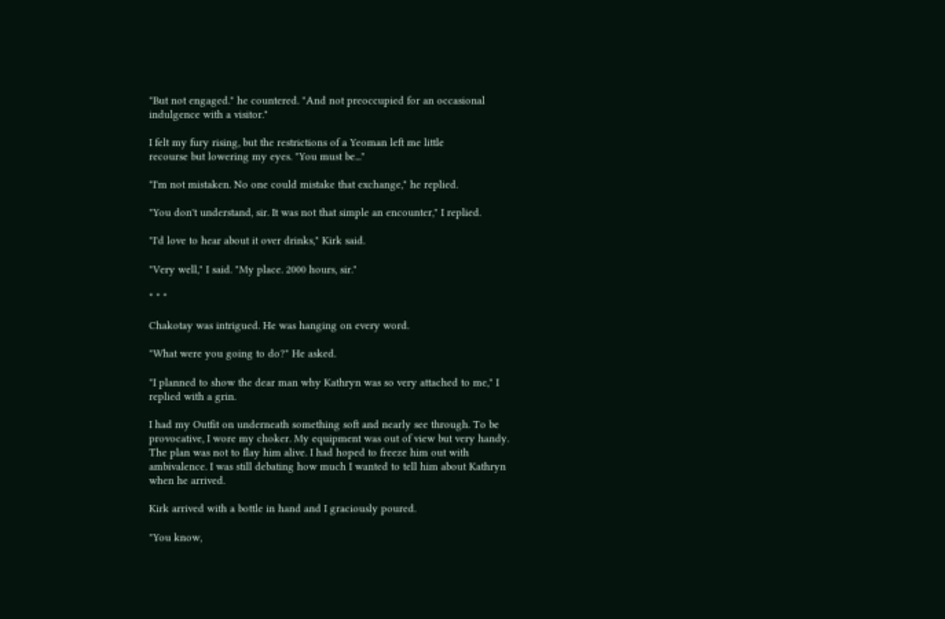"But not engaged." he countered. "And not preoccupied for an occasional
indulgence with a visitor."

I felt my fury rising, but the restrictions of a Yeoman left me little
recourse but lowering my eyes. "You must be..."

"I'm not mistaken. No one could mistake that exchange," he replied.

"You don't understand, sir. It was not that simple an encounter," I replied.

"I'd love to hear about it over drinks," Kirk said.

"Very well," I said. "My place. 2000 hours, sir."

* * *

Chakotay was intrigued. He was hanging on every word.

"What were you going to do?" He asked.

"I planned to show the dear man why Kathryn was so very attached to me," I
replied with a grin.

I had my Outfit on underneath something soft and nearly see through. To be
provocative, I wore my choker. My equipment was out of view but very handy.
The plan was not to flay him alive. I had hoped to freeze him out with
ambivalence. I was still debating how much I wanted to tell him about Kathryn
when he arrived.

Kirk arrived with a bottle in hand and I graciously poured.

"You know,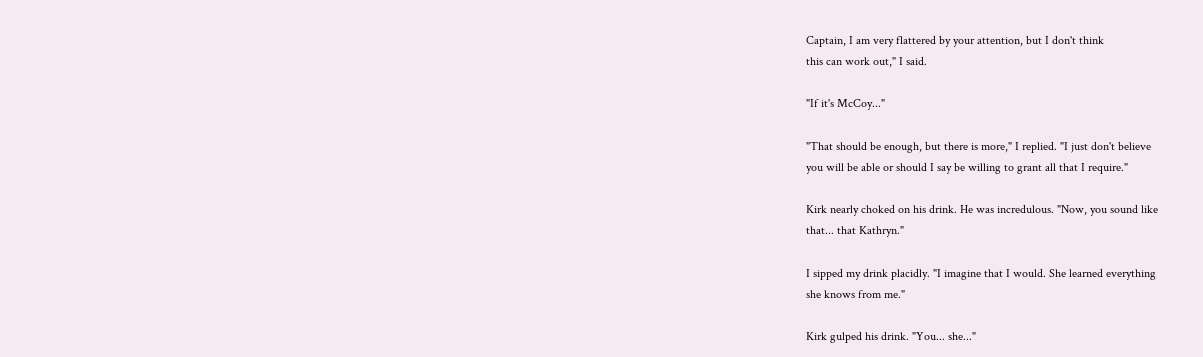Captain, I am very flattered by your attention, but I don't think
this can work out," I said.

"If it's McCoy..."

"That should be enough, but there is more," I replied. "I just don't believe
you will be able or should I say be willing to grant all that I require."

Kirk nearly choked on his drink. He was incredulous. "Now, you sound like
that... that Kathryn."

I sipped my drink placidly. "I imagine that I would. She learned everything
she knows from me."

Kirk gulped his drink. "You... she..."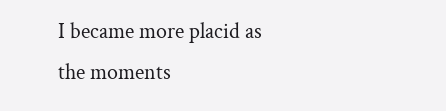I became more placid as the moments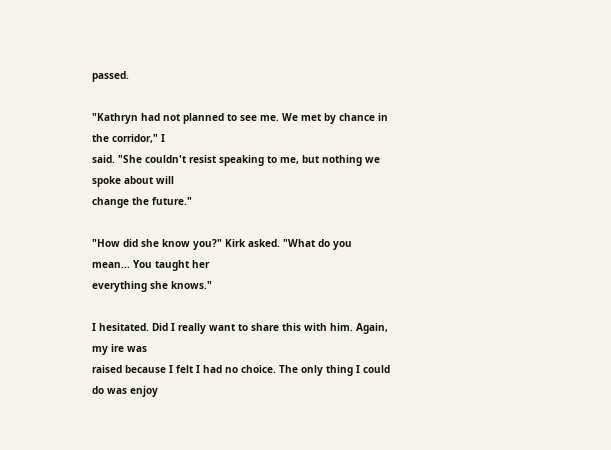passed.

"Kathryn had not planned to see me. We met by chance in the corridor," I
said. "She couldn't resist speaking to me, but nothing we spoke about will
change the future."

"How did she know you?" Kirk asked. "What do you mean... You taught her
everything she knows."

I hesitated. Did I really want to share this with him. Again, my ire was
raised because I felt I had no choice. The only thing I could do was enjoy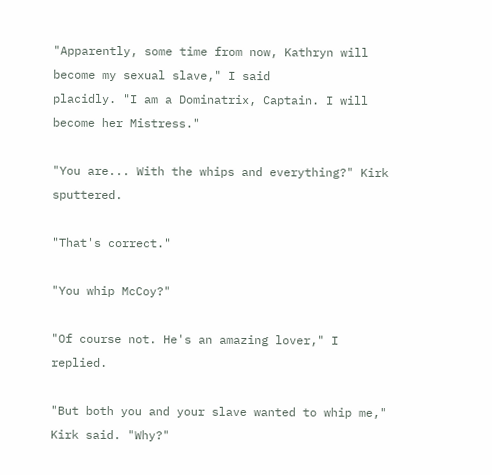"Apparently, some time from now, Kathryn will become my sexual slave," I said
placidly. "I am a Dominatrix, Captain. I will become her Mistress."

"You are... With the whips and everything?" Kirk sputtered.

"That's correct."

"You whip McCoy?"

"Of course not. He's an amazing lover," I replied.

"But both you and your slave wanted to whip me," Kirk said. "Why?"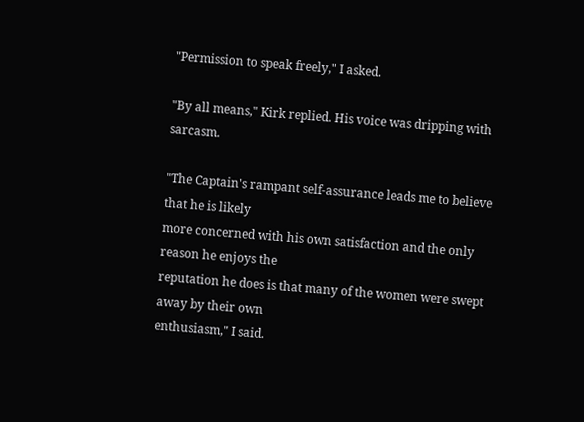"Permission to speak freely," I asked.

"By all means," Kirk replied. His voice was dripping with sarcasm.

"The Captain's rampant self-assurance leads me to believe that he is likely
more concerned with his own satisfaction and the only reason he enjoys the
reputation he does is that many of the women were swept away by their own
enthusiasm," I said.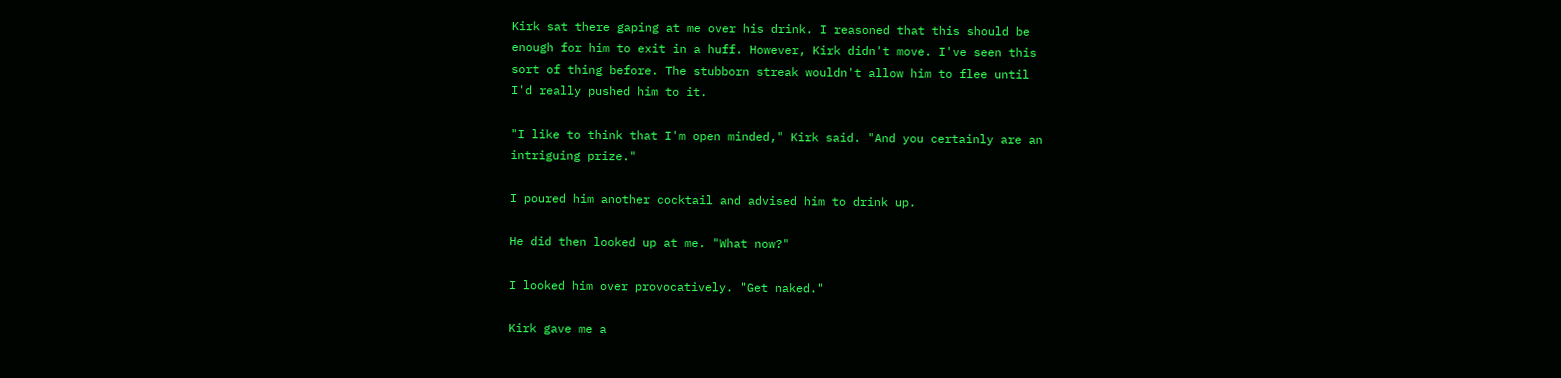Kirk sat there gaping at me over his drink. I reasoned that this should be
enough for him to exit in a huff. However, Kirk didn't move. I've seen this
sort of thing before. The stubborn streak wouldn't allow him to flee until
I'd really pushed him to it.

"I like to think that I'm open minded," Kirk said. "And you certainly are an
intriguing prize."

I poured him another cocktail and advised him to drink up.

He did then looked up at me. "What now?"

I looked him over provocatively. "Get naked."

Kirk gave me a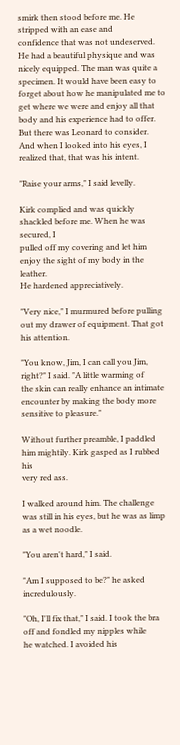smirk then stood before me. He stripped with an ease and
confidence that was not undeserved. He had a beautiful physique and was
nicely equipped. The man was quite a specimen. It would have been easy to
forget about how he manipulated me to get where we were and enjoy all that
body and his experience had to offer. But there was Leonard to consider.
And when I looked into his eyes, I realized that, that was his intent.

"Raise your arms," I said levelly.

Kirk complied and was quickly shackled before me. When he was secured, I
pulled off my covering and let him enjoy the sight of my body in the leather.
He hardened appreciatively.

"Very nice," I murmured before pulling out my drawer of equipment. That got
his attention.

"You know, Jim, I can call you Jim, right?" I said. "A little warming of
the skin can really enhance an intimate encounter by making the body more
sensitive to pleasure."

Without further preamble, I paddled him mightily. Kirk gasped as I rubbed his
very red ass.

I walked around him. The challenge was still in his eyes, but he was as limp
as a wet noodle.

"You aren't hard," I said.

"Am I supposed to be?" he asked incredulously.

"Oh, I'll fix that," I said. I took the bra off and fondled my nipples while
he watched. I avoided his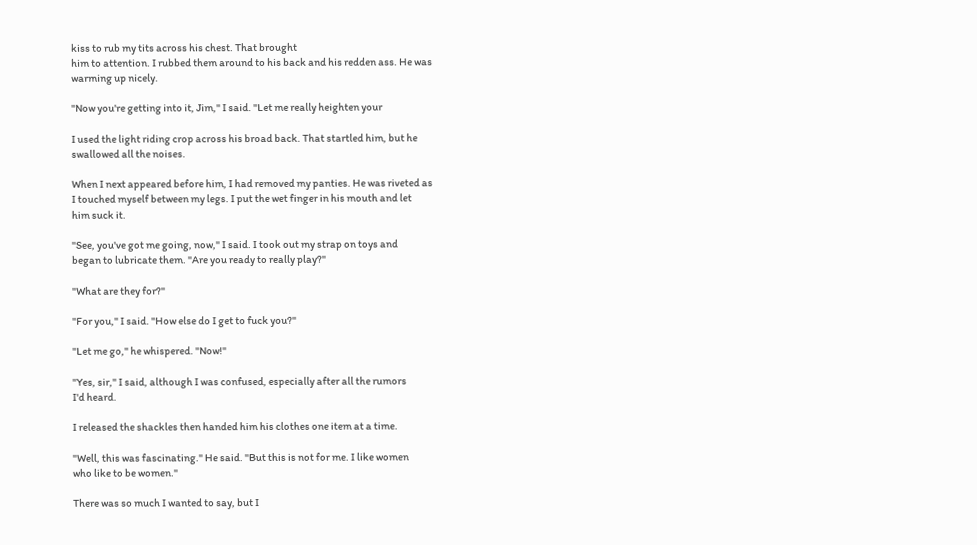kiss to rub my tits across his chest. That brought
him to attention. I rubbed them around to his back and his redden ass. He was
warming up nicely.

"Now you're getting into it, Jim," I said. "Let me really heighten your

I used the light riding crop across his broad back. That startled him, but he
swallowed all the noises.

When I next appeared before him, I had removed my panties. He was riveted as
I touched myself between my legs. I put the wet finger in his mouth and let
him suck it.

"See, you've got me going, now," I said. I took out my strap on toys and
began to lubricate them. "Are you ready to really play?"

"What are they for?"

"For you," I said. "How else do I get to fuck you?"

"Let me go," he whispered. "Now!"

"Yes, sir," I said, although I was confused, especially after all the rumors
I'd heard.

I released the shackles then handed him his clothes one item at a time.

"Well, this was fascinating." He said. "But this is not for me. I like women
who like to be women."

There was so much I wanted to say, but I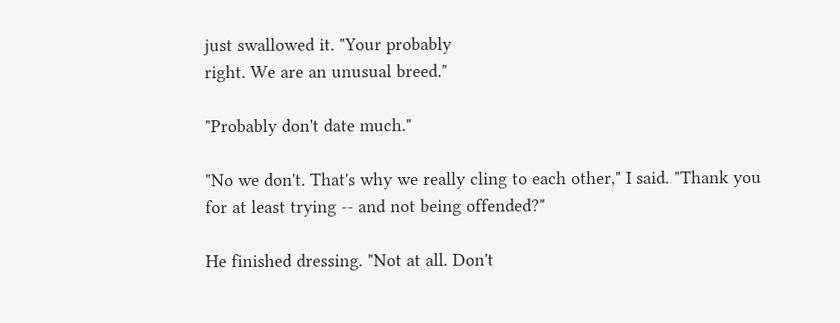just swallowed it. "Your probably
right. We are an unusual breed."

"Probably don't date much."

"No we don't. That's why we really cling to each other," I said. "Thank you
for at least trying -- and not being offended?"

He finished dressing. "Not at all. Don't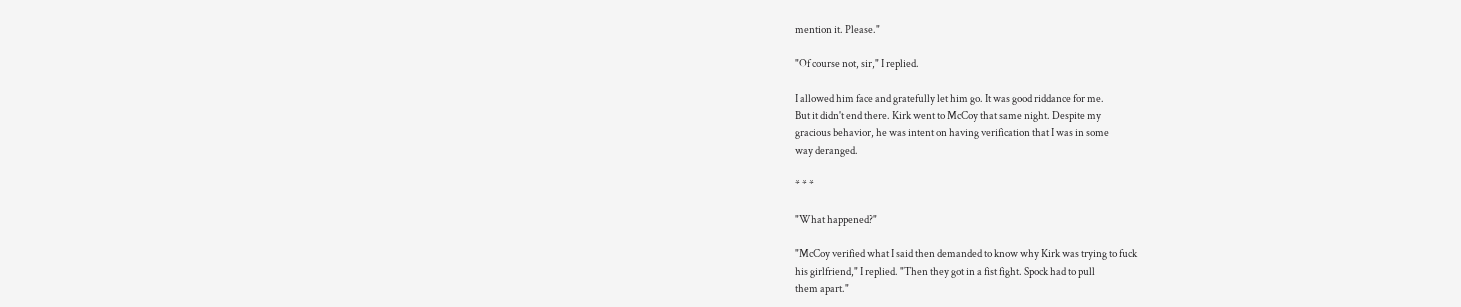mention it. Please."

"Of course not, sir," I replied.

I allowed him face and gratefully let him go. It was good riddance for me.
But it didn't end there. Kirk went to McCoy that same night. Despite my
gracious behavior, he was intent on having verification that I was in some
way deranged.

* * *

"What happened?"

"McCoy verified what I said then demanded to know why Kirk was trying to fuck
his girlfriend," I replied. "Then they got in a fist fight. Spock had to pull
them apart."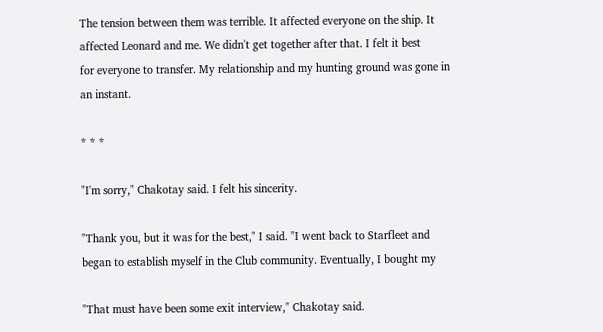The tension between them was terrible. It affected everyone on the ship. It
affected Leonard and me. We didn't get together after that. I felt it best
for everyone to transfer. My relationship and my hunting ground was gone in
an instant.

* * *

"I'm sorry," Chakotay said. I felt his sincerity.

"Thank you, but it was for the best," I said. "I went back to Starfleet and
began to establish myself in the Club community. Eventually, I bought my

"That must have been some exit interview," Chakotay said.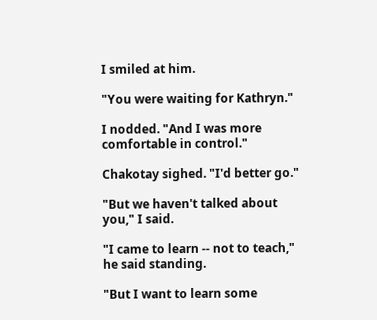I smiled at him.

"You were waiting for Kathryn."

I nodded. "And I was more comfortable in control."

Chakotay sighed. "I'd better go."

"But we haven't talked about you," I said.

"I came to learn -- not to teach," he said standing.

"But I want to learn some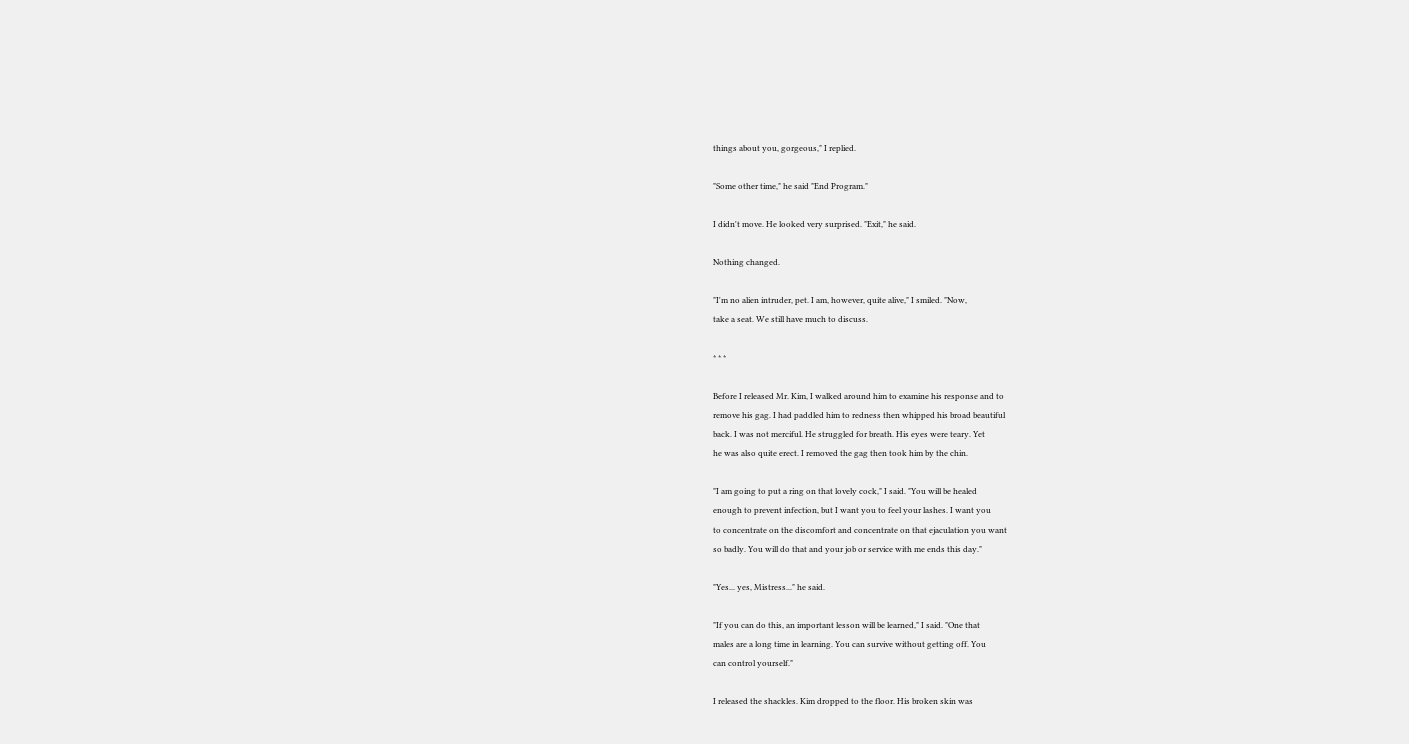things about you, gorgeous," I replied.

"Some other time," he said "End Program."

I didn't move. He looked very surprised. "Exit," he said.

Nothing changed.

"I'm no alien intruder, pet. I am, however, quite alive," I smiled. "Now,
take a seat. We still have much to discuss.

* * *

Before I released Mr. Kim, I walked around him to examine his response and to
remove his gag. I had paddled him to redness then whipped his broad beautiful
back. I was not merciful. He struggled for breath. His eyes were teary. Yet
he was also quite erect. I removed the gag then took him by the chin.

"I am going to put a ring on that lovely cock," I said. "You will be healed
enough to prevent infection, but I want you to feel your lashes. I want you
to concentrate on the discomfort and concentrate on that ejaculation you want
so badly. You will do that and your job or service with me ends this day."

"Yes... yes, Mistress..." he said.

"If you can do this, an important lesson will be learned," I said. "One that
males are a long time in learning. You can survive without getting off. You
can control yourself."

I released the shackles. Kim dropped to the floor. His broken skin was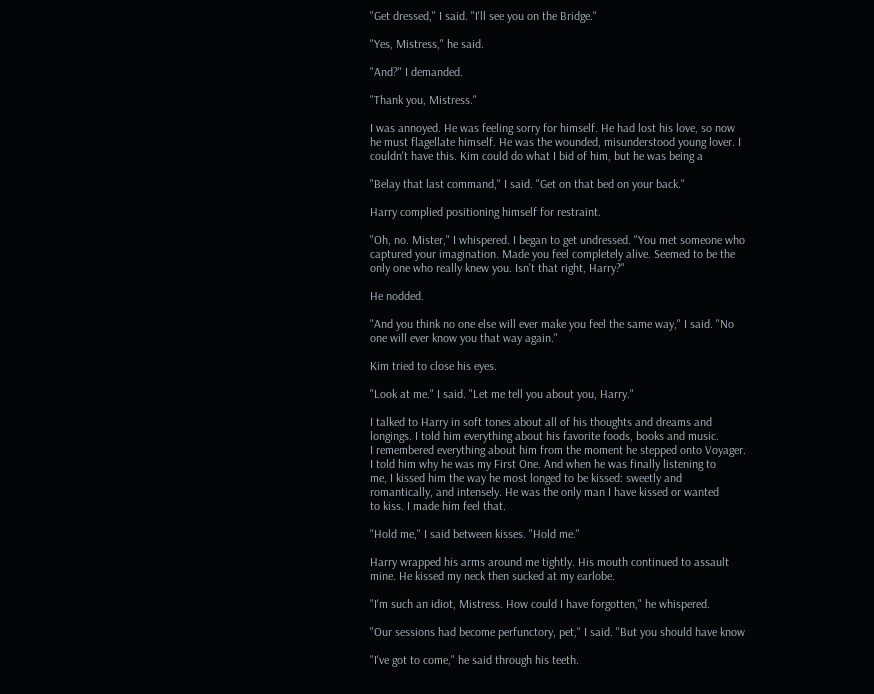"Get dressed," I said. "I'll see you on the Bridge."

"Yes, Mistress," he said.

"And?" I demanded.

"Thank you, Mistress."

I was annoyed. He was feeling sorry for himself. He had lost his love, so now
he must flagellate himself. He was the wounded, misunderstood young lover. I
couldn't have this. Kim could do what I bid of him, but he was being a

"Belay that last command," I said. "Get on that bed on your back."

Harry complied positioning himself for restraint.

"Oh, no. Mister," I whispered. I began to get undressed. "You met someone who
captured your imagination. Made you feel completely alive. Seemed to be the
only one who really knew you. Isn't that right, Harry?"

He nodded.

"And you think no one else will ever make you feel the same way," I said. "No
one will ever know you that way again."

Kim tried to close his eyes.

"Look at me." I said. "Let me tell you about you, Harry."

I talked to Harry in soft tones about all of his thoughts and dreams and
longings. I told him everything about his favorite foods, books and music.
I remembered everything about him from the moment he stepped onto Voyager.
I told him why he was my First One. And when he was finally listening to
me, I kissed him the way he most longed to be kissed: sweetly and
romantically, and intensely. He was the only man I have kissed or wanted
to kiss. I made him feel that.

"Hold me," I said between kisses. "Hold me."

Harry wrapped his arms around me tightly. His mouth continued to assault
mine. He kissed my neck then sucked at my earlobe.

"I'm such an idiot, Mistress. How could I have forgotten," he whispered.

"Our sessions had become perfunctory, pet," I said. "But you should have know

"I've got to come," he said through his teeth.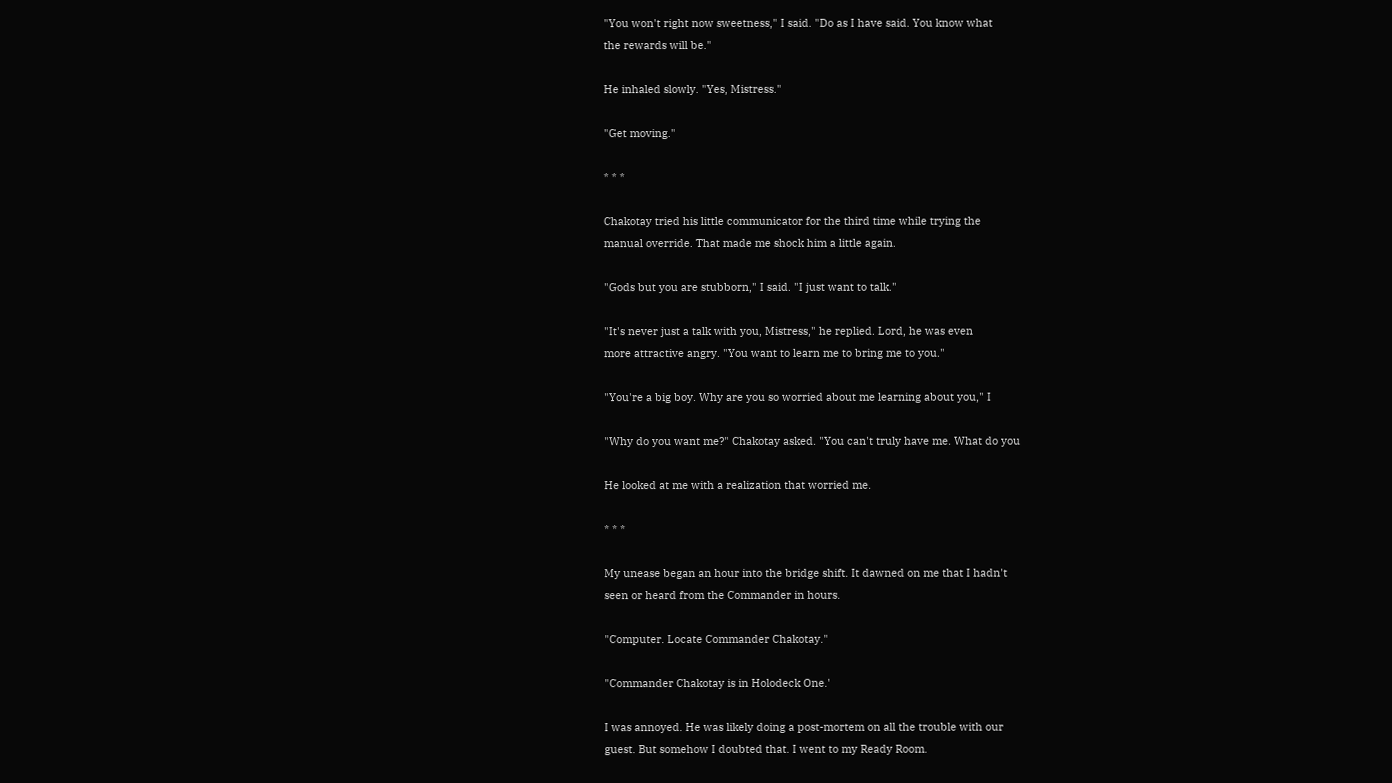"You won't right now sweetness," I said. "Do as I have said. You know what
the rewards will be."

He inhaled slowly. "Yes, Mistress."

"Get moving."

* * *

Chakotay tried his little communicator for the third time while trying the
manual override. That made me shock him a little again.

"Gods but you are stubborn," I said. "I just want to talk."

"It's never just a talk with you, Mistress," he replied. Lord, he was even
more attractive angry. "You want to learn me to bring me to you."

"You're a big boy. Why are you so worried about me learning about you," I

"Why do you want me?" Chakotay asked. "You can't truly have me. What do you

He looked at me with a realization that worried me.

* * *

My unease began an hour into the bridge shift. It dawned on me that I hadn't
seen or heard from the Commander in hours.

"Computer. Locate Commander Chakotay."

"Commander Chakotay is in Holodeck One.'

I was annoyed. He was likely doing a post-mortem on all the trouble with our
guest. But somehow I doubted that. I went to my Ready Room.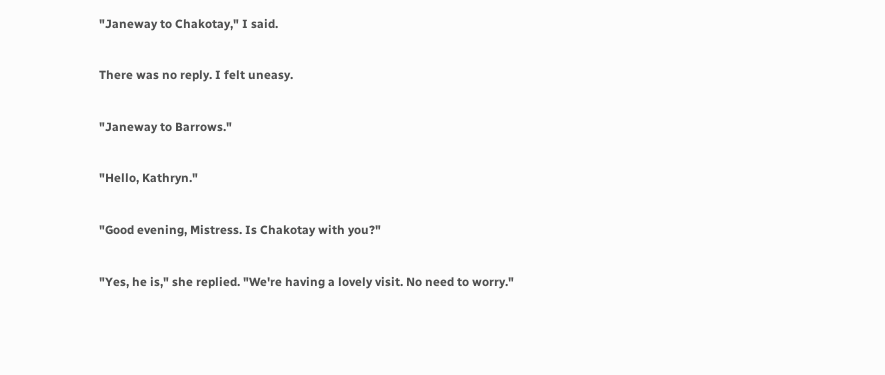"Janeway to Chakotay," I said.

There was no reply. I felt uneasy.

"Janeway to Barrows."

"Hello, Kathryn."

"Good evening, Mistress. Is Chakotay with you?"

"Yes, he is," she replied. "We're having a lovely visit. No need to worry."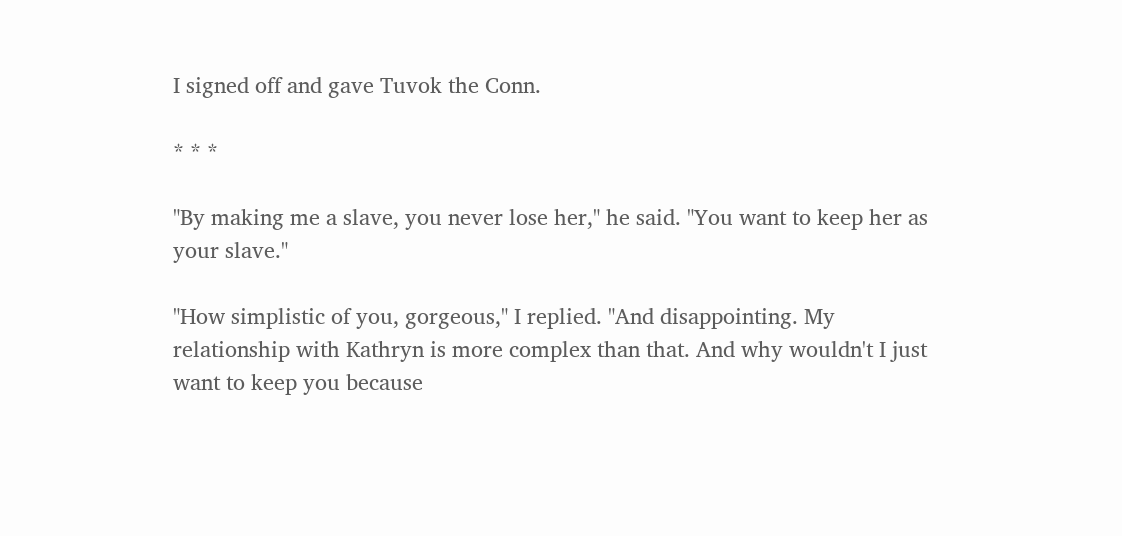I signed off and gave Tuvok the Conn.

* * *

"By making me a slave, you never lose her," he said. "You want to keep her as
your slave."

"How simplistic of you, gorgeous," I replied. "And disappointing. My
relationship with Kathryn is more complex than that. And why wouldn't I just
want to keep you because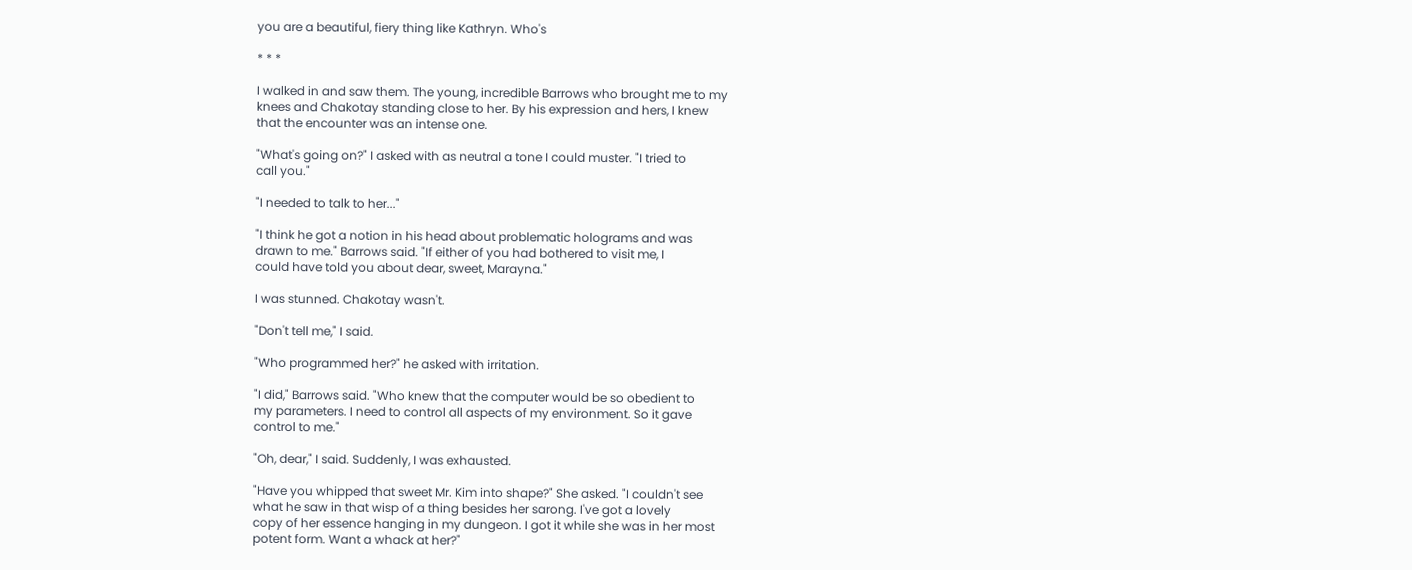you are a beautiful, fiery thing like Kathryn. Who's

* * *

I walked in and saw them. The young, incredible Barrows who brought me to my
knees and Chakotay standing close to her. By his expression and hers, I knew
that the encounter was an intense one.

"What's going on?" I asked with as neutral a tone I could muster. "I tried to
call you."

"I needed to talk to her..."

"I think he got a notion in his head about problematic holograms and was
drawn to me." Barrows said. "If either of you had bothered to visit me, I
could have told you about dear, sweet, Marayna."

I was stunned. Chakotay wasn't.

"Don't tell me," I said.

"Who programmed her?" he asked with irritation.

"I did," Barrows said. "Who knew that the computer would be so obedient to
my parameters. I need to control all aspects of my environment. So it gave
control to me."

"Oh, dear," I said. Suddenly, I was exhausted.

"Have you whipped that sweet Mr. Kim into shape?" She asked. "I couldn't see
what he saw in that wisp of a thing besides her sarong. I've got a lovely
copy of her essence hanging in my dungeon. I got it while she was in her most
potent form. Want a whack at her?"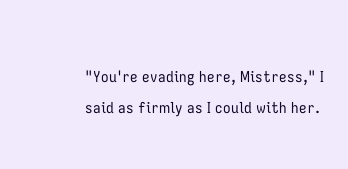"You're evading here, Mistress," I said as firmly as I could with her.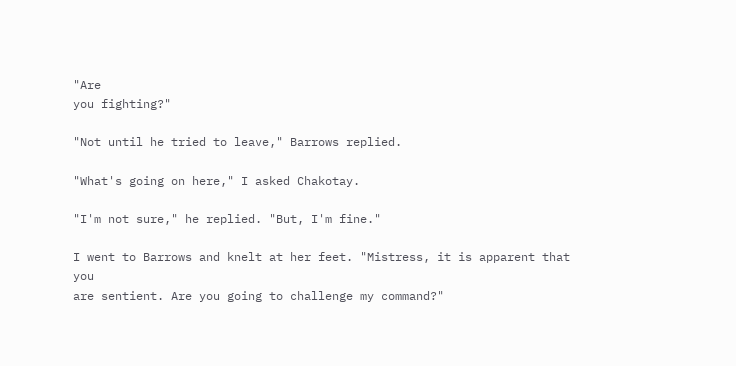"Are
you fighting?"

"Not until he tried to leave," Barrows replied.

"What's going on here," I asked Chakotay.

"I'm not sure," he replied. "But, I'm fine."

I went to Barrows and knelt at her feet. "Mistress, it is apparent that you
are sentient. Are you going to challenge my command?"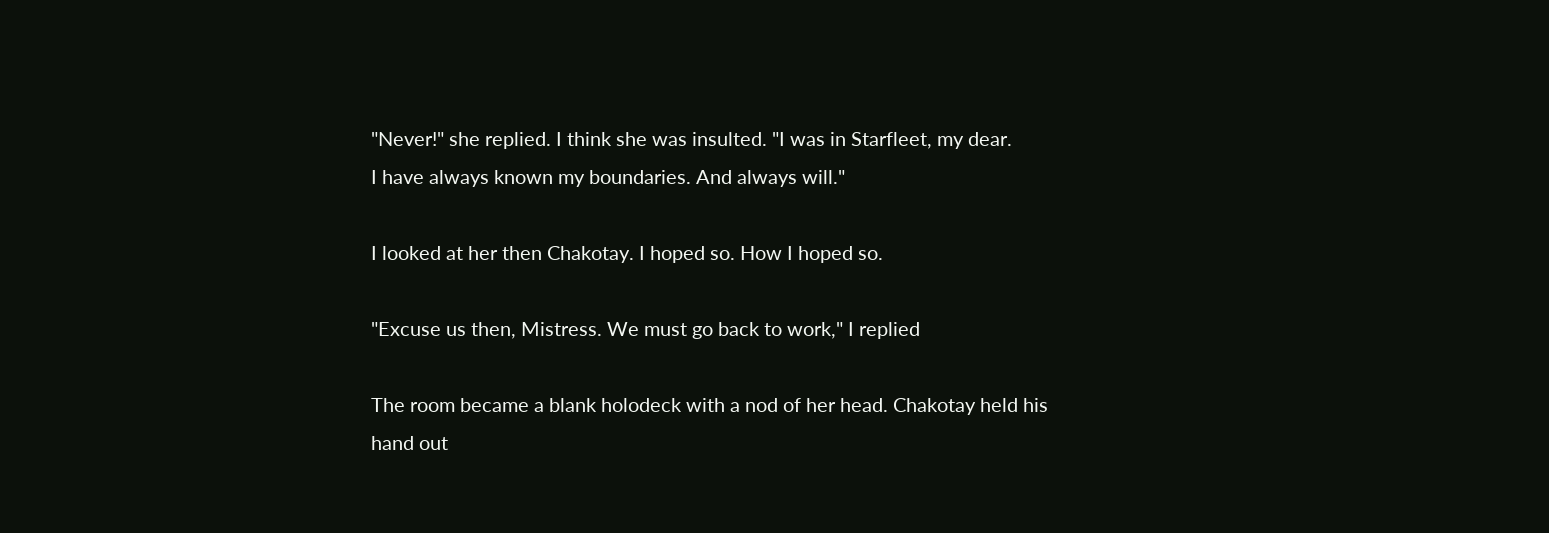"Never!" she replied. I think she was insulted. "I was in Starfleet, my dear.
I have always known my boundaries. And always will."

I looked at her then Chakotay. I hoped so. How I hoped so.

"Excuse us then, Mistress. We must go back to work," I replied

The room became a blank holodeck with a nod of her head. Chakotay held his
hand out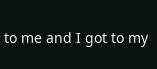to me and I got to my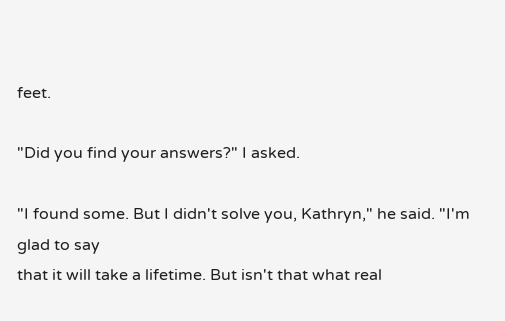feet.

"Did you find your answers?" I asked.

"I found some. But I didn't solve you, Kathryn," he said. "I'm glad to say
that it will take a lifetime. But isn't that what real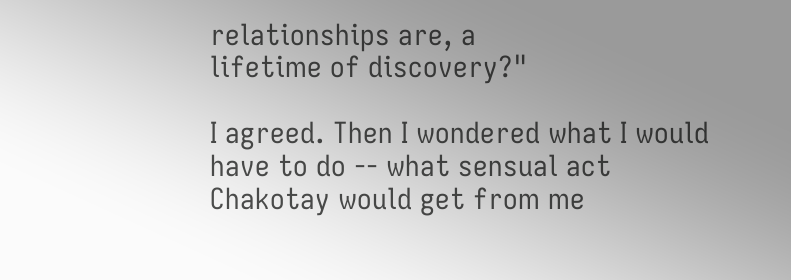relationships are, a
lifetime of discovery?"

I agreed. Then I wondered what I would have to do -- what sensual act
Chakotay would get from me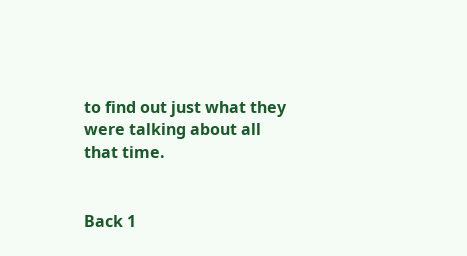to find out just what they were talking about all
that time.


Back 1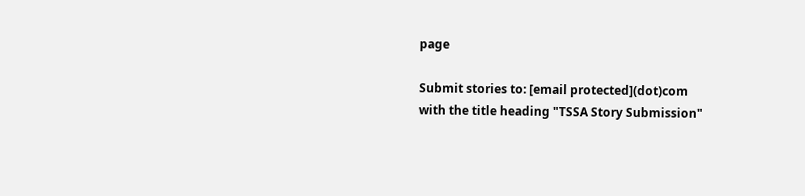page

Submit stories to: [email protected](dot)com
with the title heading "TSSA Story Submission"